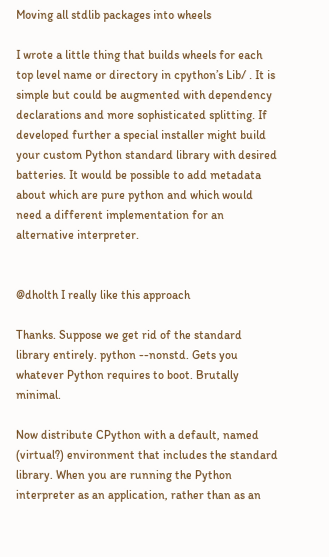Moving all stdlib packages into wheels

I wrote a little thing that builds wheels for each top level name or directory in cpython’s Lib/ . It is simple but could be augmented with dependency declarations and more sophisticated splitting. If developed further a special installer might build your custom Python standard library with desired batteries. It would be possible to add metadata about which are pure python and which would need a different implementation for an alternative interpreter.


@dholth I really like this approach

Thanks. Suppose we get rid of the standard library entirely. python --nonstd. Gets you whatever Python requires to boot. Brutally minimal.

Now distribute CPython with a default, named (virtual?) environment that includes the standard library. When you are running the Python interpreter as an application, rather than as an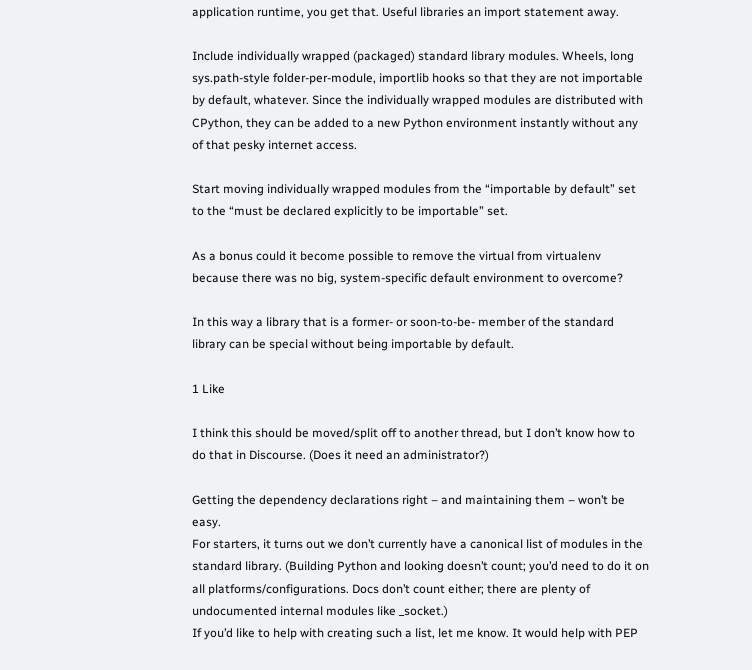application runtime, you get that. Useful libraries an import statement away.

Include individually wrapped (packaged) standard library modules. Wheels, long sys.path-style folder-per-module, importlib hooks so that they are not importable by default, whatever. Since the individually wrapped modules are distributed with CPython, they can be added to a new Python environment instantly without any of that pesky internet access.

Start moving individually wrapped modules from the “importable by default” set to the “must be declared explicitly to be importable” set.

As a bonus could it become possible to remove the virtual from virtualenv because there was no big, system-specific default environment to overcome?

In this way a library that is a former- or soon-to-be- member of the standard library can be special without being importable by default.

1 Like

I think this should be moved/split off to another thread, but I don’t know how to do that in Discourse. (Does it need an administrator?)

Getting the dependency declarations right – and maintaining them – won’t be easy.
For starters, it turns out we don’t currently have a canonical list of modules in the standard library. (Building Python and looking doesn’t count; you’d need to do it on all platforms/configurations. Docs don’t count either; there are plenty of undocumented internal modules like _socket.)
If you’d like to help with creating such a list, let me know. It would help with PEP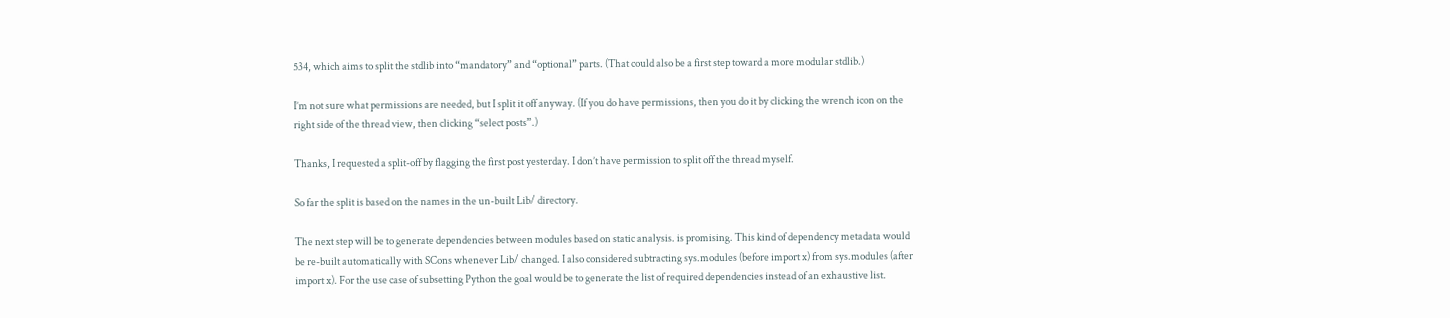534, which aims to split the stdlib into “mandatory” and “optional” parts. (That could also be a first step toward a more modular stdlib.)

I’m not sure what permissions are needed, but I split it off anyway. (If you do have permissions, then you do it by clicking the wrench icon on the right side of the thread view, then clicking “select posts”.)

Thanks, I requested a split-off by flagging the first post yesterday. I don’t have permission to split off the thread myself.

So far the split is based on the names in the un-built Lib/ directory.

The next step will be to generate dependencies between modules based on static analysis. is promising. This kind of dependency metadata would be re-built automatically with SCons whenever Lib/ changed. I also considered subtracting sys.modules (before import x) from sys.modules (after import x). For the use case of subsetting Python the goal would be to generate the list of required dependencies instead of an exhaustive list.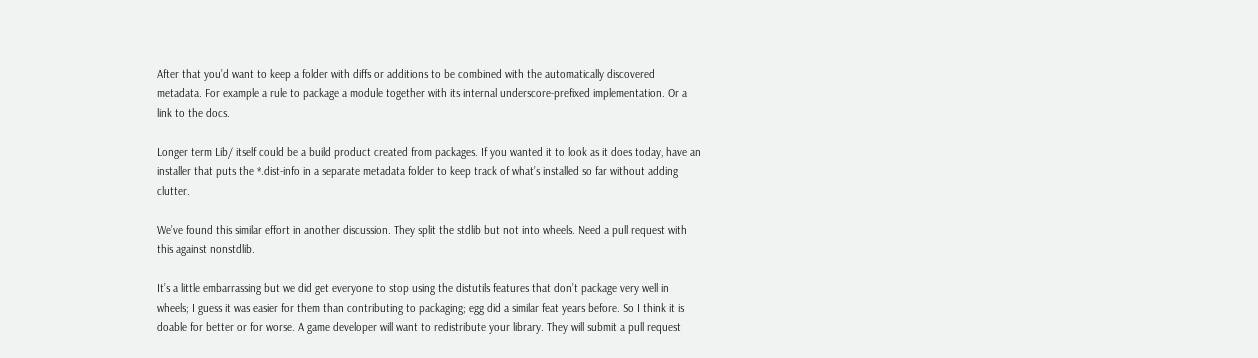After that you’d want to keep a folder with diffs or additions to be combined with the automatically discovered metadata. For example a rule to package a module together with its internal underscore-prefixed implementation. Or a link to the docs.

Longer term Lib/ itself could be a build product created from packages. If you wanted it to look as it does today, have an installer that puts the *.dist-info in a separate metadata folder to keep track of what’s installed so far without adding clutter.

We’ve found this similar effort in another discussion. They split the stdlib but not into wheels. Need a pull request with this against nonstdlib.

It’s a little embarrassing but we did get everyone to stop using the distutils features that don’t package very well in wheels; I guess it was easier for them than contributing to packaging; egg did a similar feat years before. So I think it is doable for better or for worse. A game developer will want to redistribute your library. They will submit a pull request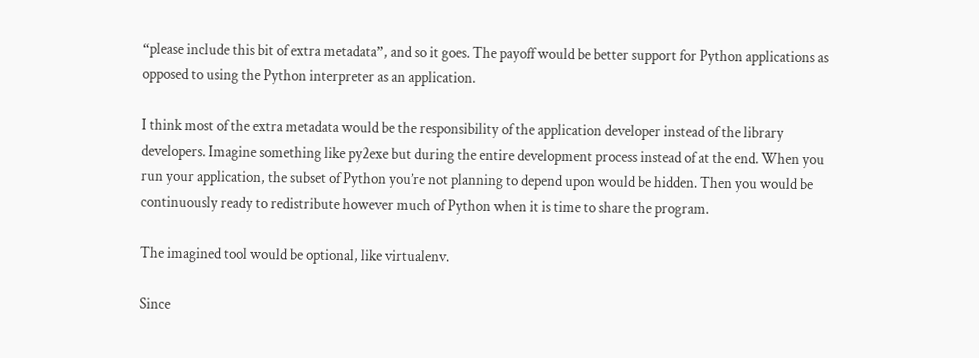“please include this bit of extra metadata”, and so it goes. The payoff would be better support for Python applications as opposed to using the Python interpreter as an application.

I think most of the extra metadata would be the responsibility of the application developer instead of the library developers. Imagine something like py2exe but during the entire development process instead of at the end. When you run your application, the subset of Python you’re not planning to depend upon would be hidden. Then you would be continuously ready to redistribute however much of Python when it is time to share the program.

The imagined tool would be optional, like virtualenv.

Since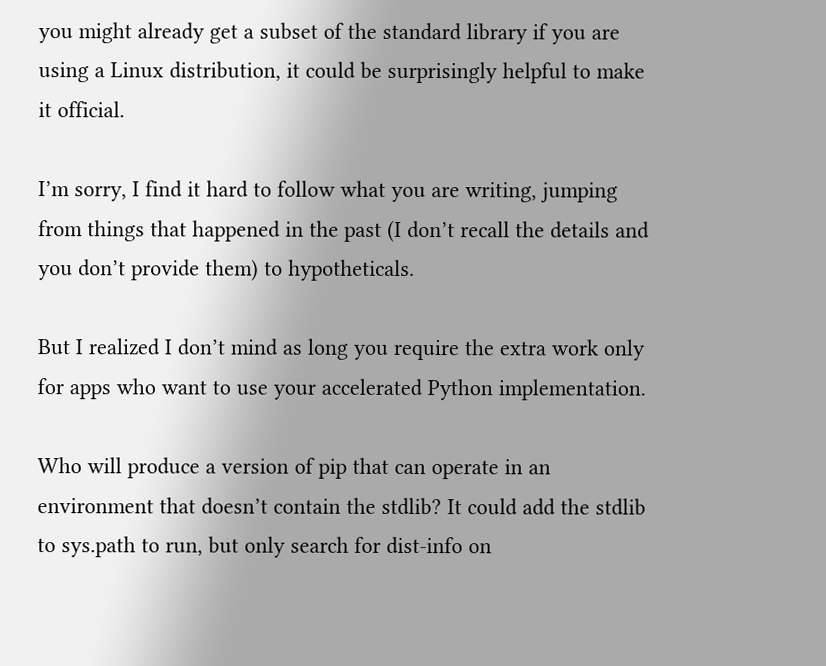you might already get a subset of the standard library if you are using a Linux distribution, it could be surprisingly helpful to make it official.

I’m sorry, I find it hard to follow what you are writing, jumping from things that happened in the past (I don’t recall the details and you don’t provide them) to hypotheticals.

But I realized I don’t mind as long you require the extra work only for apps who want to use your accelerated Python implementation.

Who will produce a version of pip that can operate in an environment that doesn’t contain the stdlib? It could add the stdlib to sys.path to run, but only search for dist-info on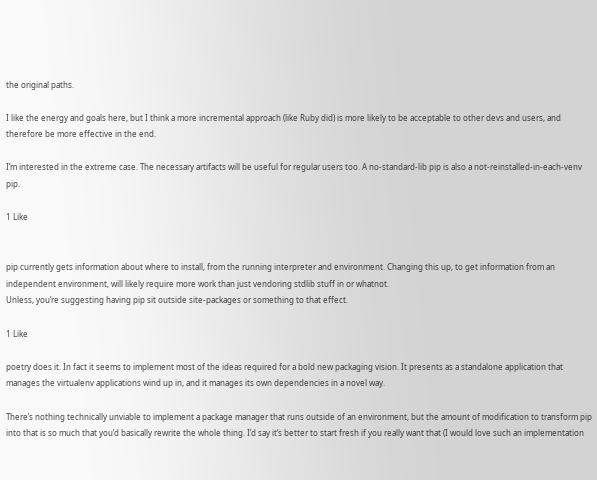the original paths.

I like the energy and goals here, but I think a more incremental approach (like Ruby did) is more likely to be acceptable to other devs and users, and therefore be more effective in the end.

I’m interested in the extreme case. The necessary artifacts will be useful for regular users too. A no-standard-lib pip is also a not-reinstalled-in-each-venv pip.

1 Like


pip currently gets information about where to install, from the running interpreter and environment. Changing this up, to get information from an independent environment, will likely require more work than just vendoring stdlib stuff in or whatnot.
Unless, you’re suggesting having pip sit outside site-packages or something to that effect.

1 Like

poetry does it. In fact it seems to implement most of the ideas required for a bold new packaging vision. It presents as a standalone application that manages the virtualenv applications wind up in, and it manages its own dependencies in a novel way.

There’s nothing technically unviable to implement a package manager that runs outside of an environment, but the amount of modification to transform pip into that is so much that you’d basically rewrite the whole thing. I’d say it’s better to start fresh if you really want that (I would love such an implementation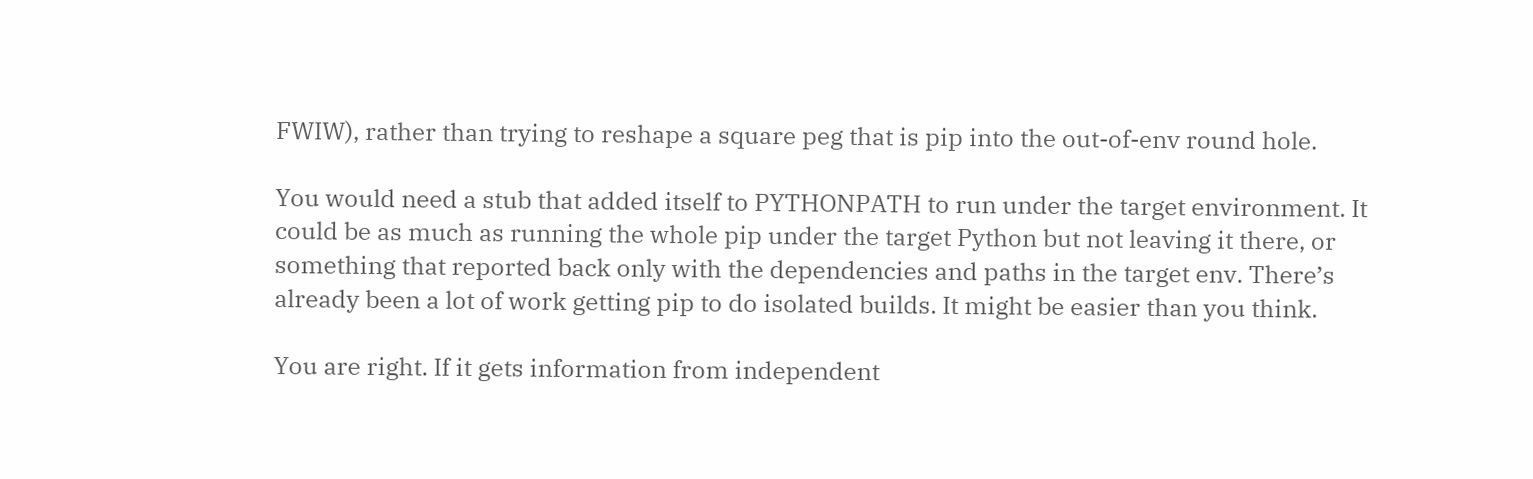FWIW), rather than trying to reshape a square peg that is pip into the out-of-env round hole.

You would need a stub that added itself to PYTHONPATH to run under the target environment. It could be as much as running the whole pip under the target Python but not leaving it there, or something that reported back only with the dependencies and paths in the target env. There’s already been a lot of work getting pip to do isolated builds. It might be easier than you think.

You are right. If it gets information from independent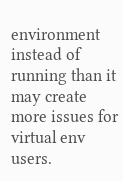environment instead of running than it may create more issues for virtual env users.